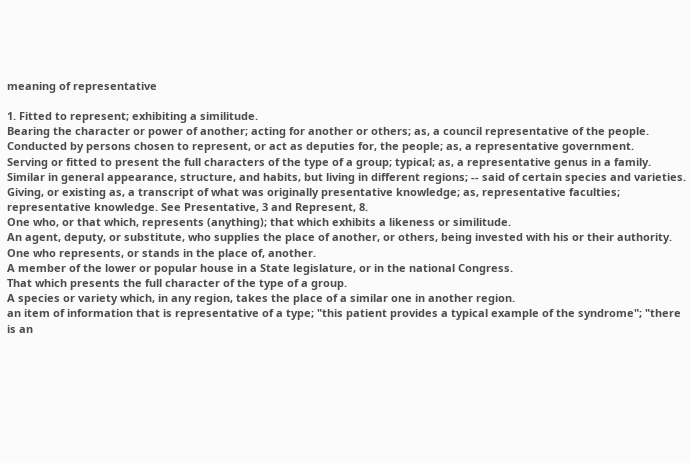meaning of representative

1. Fitted to represent; exhibiting a similitude.
Bearing the character or power of another; acting for another or others; as, a council representative of the people.
Conducted by persons chosen to represent, or act as deputies for, the people; as, a representative government.
Serving or fitted to present the full characters of the type of a group; typical; as, a representative genus in a family.
Similar in general appearance, structure, and habits, but living in different regions; -- said of certain species and varieties.
Giving, or existing as, a transcript of what was originally presentative knowledge; as, representative faculties; representative knowledge. See Presentative, 3 and Represent, 8.
One who, or that which, represents (anything); that which exhibits a likeness or similitude.
An agent, deputy, or substitute, who supplies the place of another, or others, being invested with his or their authority.
One who represents, or stands in the place of, another.
A member of the lower or popular house in a State legislature, or in the national Congress.
That which presents the full character of the type of a group.
A species or variety which, in any region, takes the place of a similar one in another region.
an item of information that is representative of a type; "this patient provides a typical example of the syndrome"; "there is an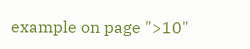example on page ">10"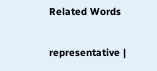Related Words

representative |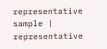representative sample | representative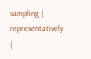sampling | representatively |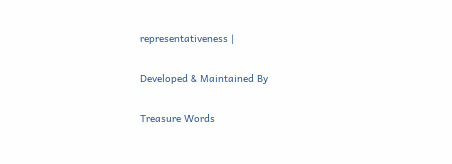representativeness |

Developed & Maintained By

Treasure Words